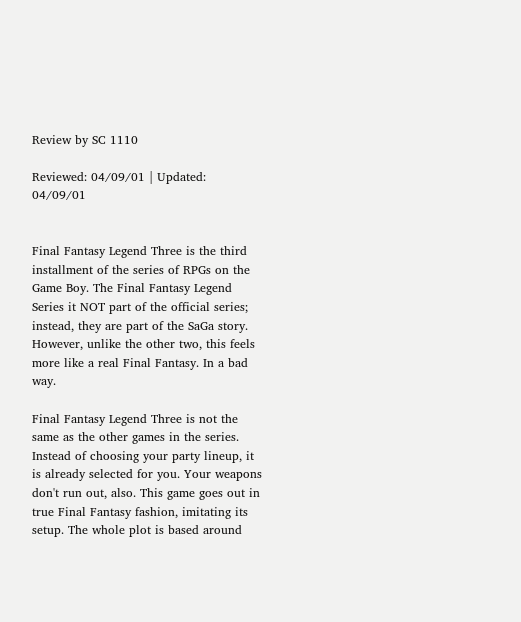Review by SC 1110

Reviewed: 04/09/01 | Updated: 04/09/01


Final Fantasy Legend Three is the third installment of the series of RPGs on the Game Boy. The Final Fantasy Legend Series it NOT part of the official series; instead, they are part of the SaGa story. However, unlike the other two, this feels more like a real Final Fantasy. In a bad way.

Final Fantasy Legend Three is not the same as the other games in the series. Instead of choosing your party lineup, it is already selected for you. Your weapons don't run out, also. This game goes out in true Final Fantasy fashion, imitating its setup. The whole plot is based around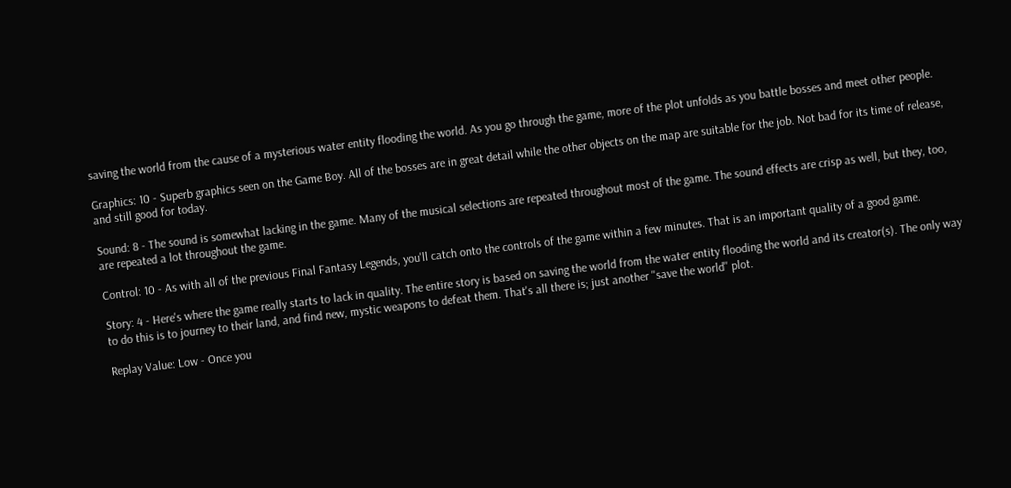saving the world from the cause of a mysterious water entity flooding the world. As you go through the game, more of the plot unfolds as you battle bosses and meet other people.

Graphics: 10 - Superb graphics seen on the Game Boy. All of the bosses are in great detail while the other objects on the map are suitable for the job. Not bad for its time of release, and still good for today.

Sound: 8 - The sound is somewhat lacking in the game. Many of the musical selections are repeated throughout most of the game. The sound effects are crisp as well, but they, too, are repeated a lot throughout the game.

Control: 10 - As with all of the previous Final Fantasy Legends, you'll catch onto the controls of the game within a few minutes. That is an important quality of a good game.

Story: 4 - Here's where the game really starts to lack in quality. The entire story is based on saving the world from the water entity flooding the world and its creator(s). The only way to do this is to journey to their land, and find new, mystic weapons to defeat them. That's all there is; just another ''save the world'' plot.

Replay Value: Low - Once you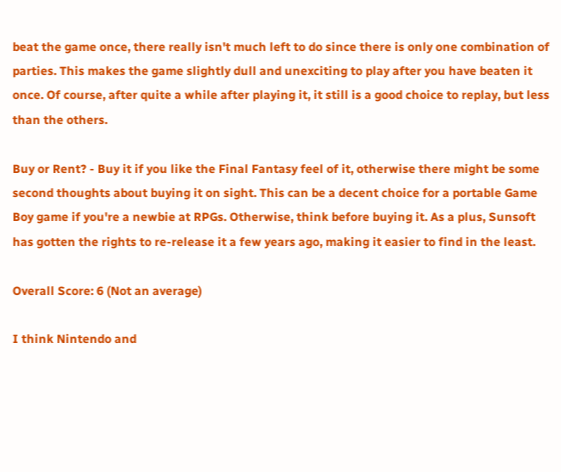beat the game once, there really isn't much left to do since there is only one combination of parties. This makes the game slightly dull and unexciting to play after you have beaten it once. Of course, after quite a while after playing it, it still is a good choice to replay, but less than the others.

Buy or Rent? - Buy it if you like the Final Fantasy feel of it, otherwise there might be some second thoughts about buying it on sight. This can be a decent choice for a portable Game Boy game if you're a newbie at RPGs. Otherwise, think before buying it. As a plus, Sunsoft has gotten the rights to re-release it a few years ago, making it easier to find in the least.

Overall Score: 6 (Not an average)

I think Nintendo and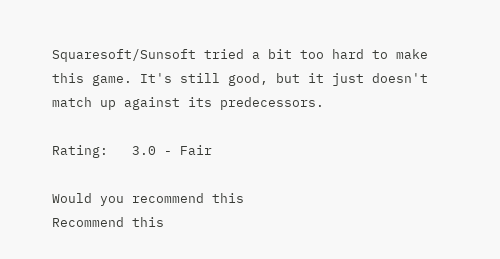Squaresoft/Sunsoft tried a bit too hard to make this game. It's still good, but it just doesn't match up against its predecessors.

Rating:   3.0 - Fair

Would you recommend this
Recommend this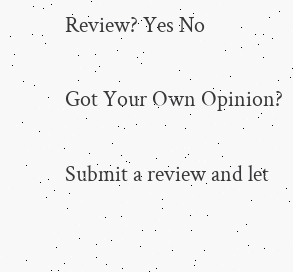Review? Yes No

Got Your Own Opinion?

Submit a review and let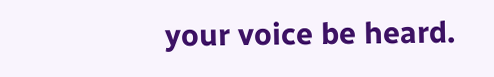your voice be heard.